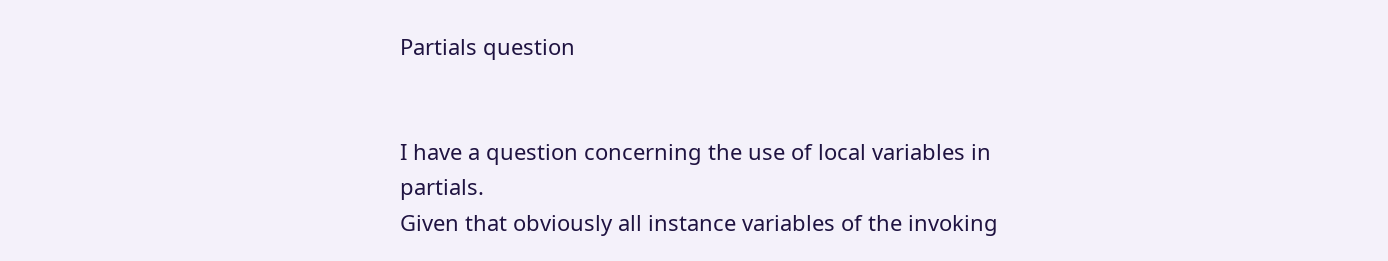Partials question


I have a question concerning the use of local variables in partials.
Given that obviously all instance variables of the invoking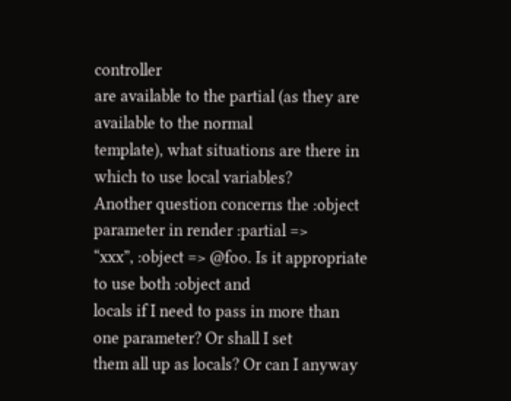controller
are available to the partial (as they are available to the normal
template), what situations are there in which to use local variables?
Another question concerns the :object parameter in render :partial =>
“xxx”, :object => @foo. Is it appropriate to use both :object and
locals if I need to pass in more than one parameter? Or shall I set
them all up as locals? Or can I anyway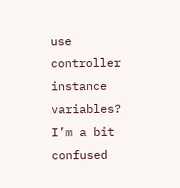use controller instance
variables? I’m a bit confused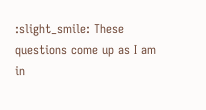:slight_smile: These questions come up as I am in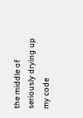the middle of seriously drying up my code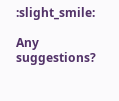:slight_smile:

Any suggestions?